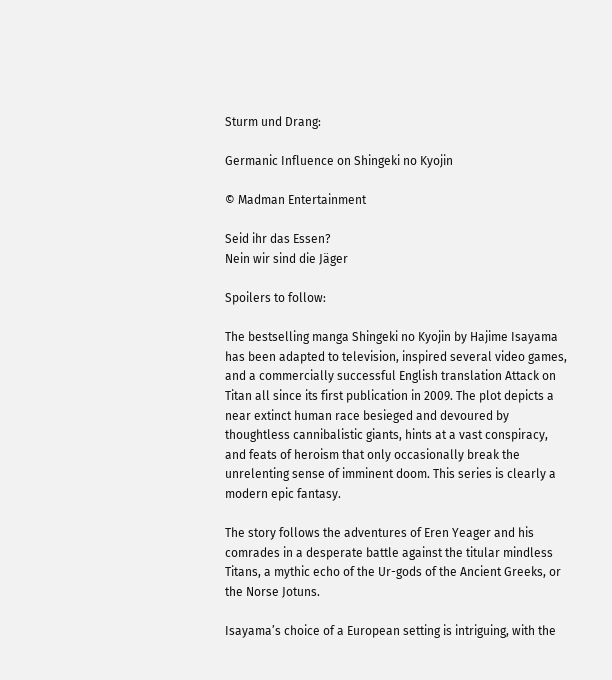Sturm und Drang:

Germanic Influence on Shingeki no Kyojin

© Madman Entertainment

Seid ihr das Essen?
Nein wir sind die Jäger

Spoilers to follow:

The bestselling manga Shingeki no Kyojin by Hajime Isayama has been adapted to television, inspired several video games, and a commercially successful English translation Attack on Titan all since its first publication in 2009. The plot depicts a near extinct human race besieged and devoured by thoughtless cannibalistic giants, hints at a vast conspiracy, and feats of heroism that only occasionally break the unrelenting sense of imminent doom. This series is clearly a modern epic fantasy.

The story follows the adventures of Eren Yeager and his comrades in a desperate battle against the titular mindless Titans, a mythic echo of the Ur-gods of the Ancient Greeks, or the Norse Jotuns.

Isayama’s choice of a European setting is intriguing, with the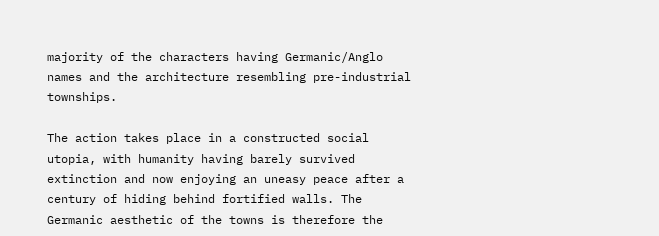majority of the characters having Germanic/Anglo names and the architecture resembling pre-industrial townships.

The action takes place in a constructed social utopia, with humanity having barely survived extinction and now enjoying an uneasy peace after a century of hiding behind fortified walls. The Germanic aesthetic of the towns is therefore the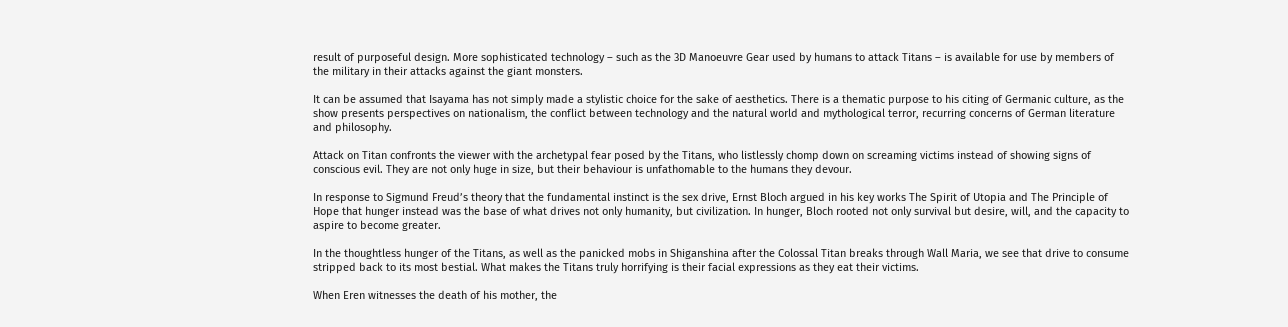result of purposeful design. More sophisticated technology – such as the 3D Manoeuvre Gear used by humans to attack Titans – is available for use by members of the military in their attacks against the giant monsters.

It can be assumed that Isayama has not simply made a stylistic choice for the sake of aesthetics. There is a thematic purpose to his citing of Germanic culture, as the show presents perspectives on nationalism, the conflict between technology and the natural world and mythological terror, recurring concerns of German literature and philosophy.

Attack on Titan confronts the viewer with the archetypal fear posed by the Titans, who listlessly chomp down on screaming victims instead of showing signs of conscious evil. They are not only huge in size, but their behaviour is unfathomable to the humans they devour.

In response to Sigmund Freud’s theory that the fundamental instinct is the sex drive, Ernst Bloch argued in his key works The Spirit of Utopia and The Principle of Hope that hunger instead was the base of what drives not only humanity, but civilization. In hunger, Bloch rooted not only survival but desire, will, and the capacity to aspire to become greater.

In the thoughtless hunger of the Titans, as well as the panicked mobs in Shiganshina after the Colossal Titan breaks through Wall Maria, we see that drive to consume stripped back to its most bestial. What makes the Titans truly horrifying is their facial expressions as they eat their victims.

When Eren witnesses the death of his mother, the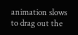animation slows to drag out the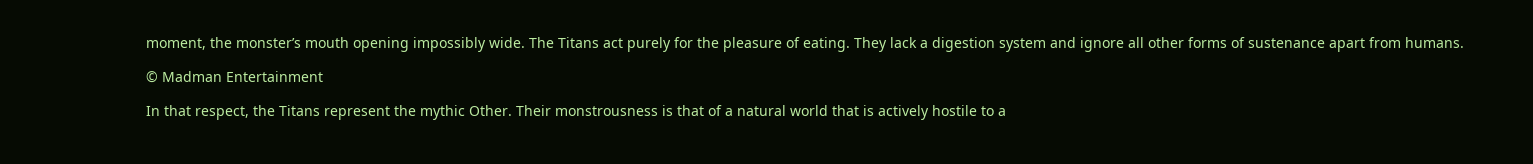moment, the monster’s mouth opening impossibly wide. The Titans act purely for the pleasure of eating. They lack a digestion system and ignore all other forms of sustenance apart from humans.

© Madman Entertainment

In that respect, the Titans represent the mythic Other. Their monstrousness is that of a natural world that is actively hostile to a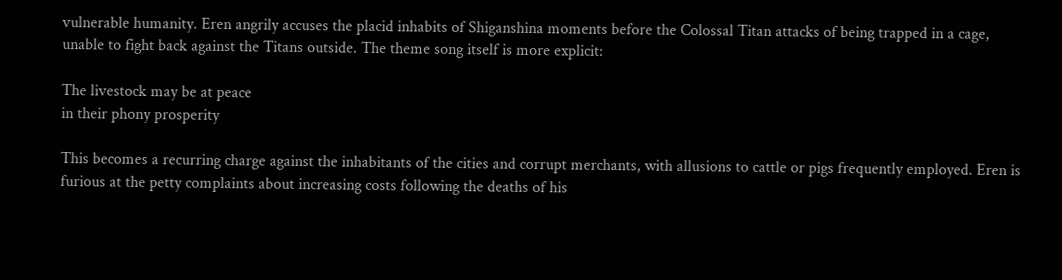vulnerable humanity. Eren angrily accuses the placid inhabits of Shiganshina moments before the Colossal Titan attacks of being trapped in a cage, unable to fight back against the Titans outside. The theme song itself is more explicit:

The livestock may be at peace
in their phony prosperity

This becomes a recurring charge against the inhabitants of the cities and corrupt merchants, with allusions to cattle or pigs frequently employed. Eren is furious at the petty complaints about increasing costs following the deaths of his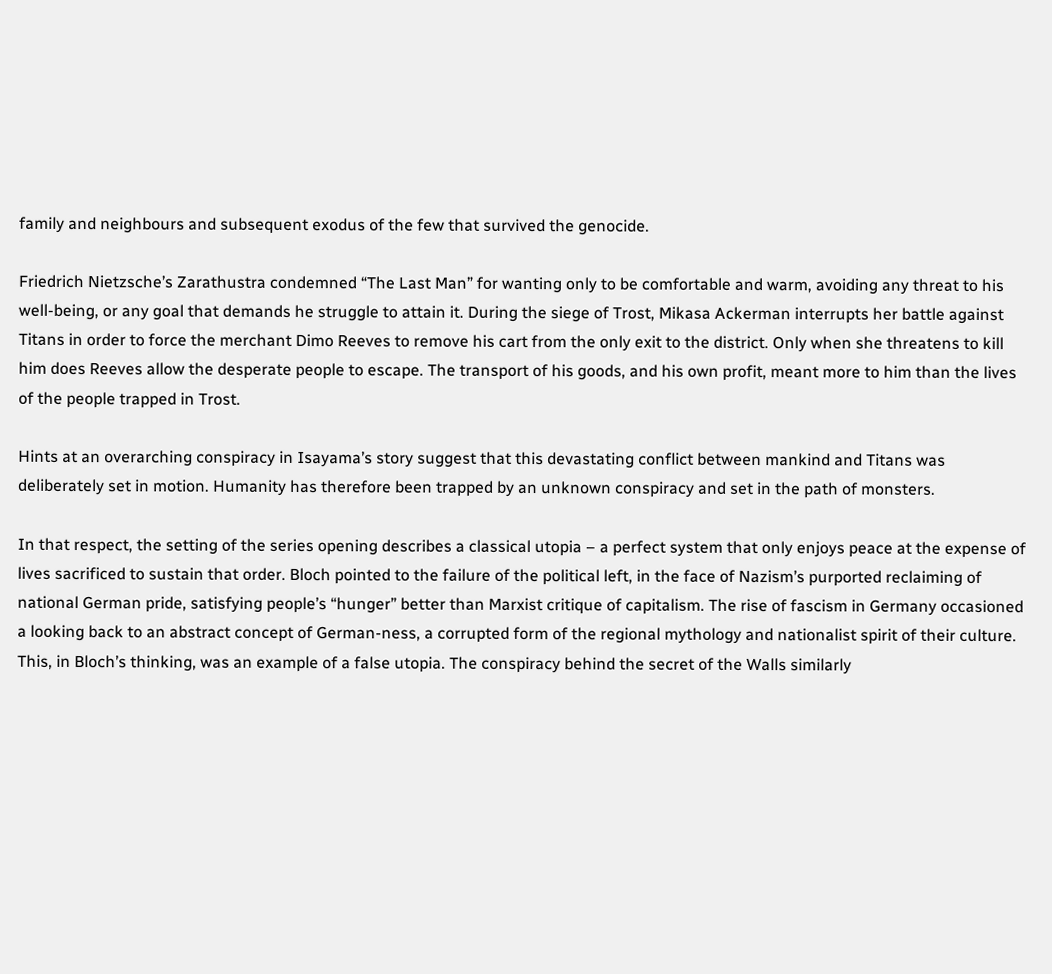family and neighbours and subsequent exodus of the few that survived the genocide.

Friedrich Nietzsche’s Zarathustra condemned “The Last Man” for wanting only to be comfortable and warm, avoiding any threat to his well-being, or any goal that demands he struggle to attain it. During the siege of Trost, Mikasa Ackerman interrupts her battle against Titans in order to force the merchant Dimo Reeves to remove his cart from the only exit to the district. Only when she threatens to kill him does Reeves allow the desperate people to escape. The transport of his goods, and his own profit, meant more to him than the lives of the people trapped in Trost.

Hints at an overarching conspiracy in Isayama’s story suggest that this devastating conflict between mankind and Titans was deliberately set in motion. Humanity has therefore been trapped by an unknown conspiracy and set in the path of monsters.

In that respect, the setting of the series opening describes a classical utopia – a perfect system that only enjoys peace at the expense of lives sacrificed to sustain that order. Bloch pointed to the failure of the political left, in the face of Nazism’s purported reclaiming of national German pride, satisfying people’s “hunger” better than Marxist critique of capitalism. The rise of fascism in Germany occasioned a looking back to an abstract concept of German-ness, a corrupted form of the regional mythology and nationalist spirit of their culture. This, in Bloch’s thinking, was an example of a false utopia. The conspiracy behind the secret of the Walls similarly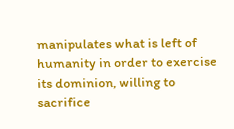manipulates what is left of humanity in order to exercise its dominion, willing to sacrifice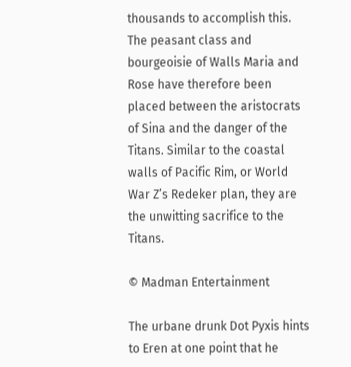thousands to accomplish this. The peasant class and bourgeoisie of Walls Maria and Rose have therefore been placed between the aristocrats of Sina and the danger of the Titans. Similar to the coastal walls of Pacific Rim, or World War Z’s Redeker plan, they are the unwitting sacrifice to the Titans.

© Madman Entertainment

The urbane drunk Dot Pyxis hints to Eren at one point that he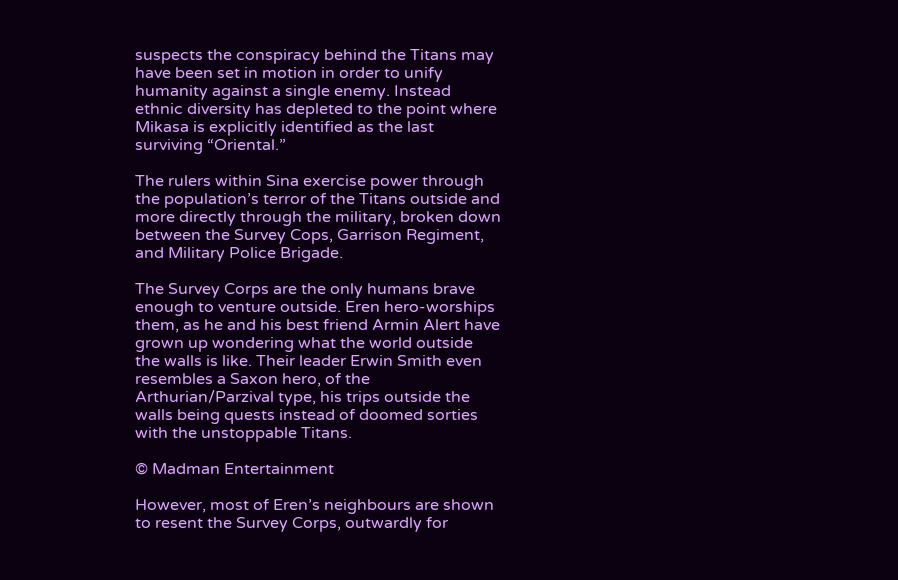suspects the conspiracy behind the Titans may have been set in motion in order to unify humanity against a single enemy. Instead ethnic diversity has depleted to the point where Mikasa is explicitly identified as the last surviving “Oriental.”

The rulers within Sina exercise power through the population’s terror of the Titans outside and more directly through the military, broken down between the Survey Cops, Garrison Regiment, and Military Police Brigade.

The Survey Corps are the only humans brave enough to venture outside. Eren hero-worships them, as he and his best friend Armin Alert have grown up wondering what the world outside the walls is like. Their leader Erwin Smith even resembles a Saxon hero, of the Arthurian/Parzival type, his trips outside the walls being quests instead of doomed sorties with the unstoppable Titans.

© Madman Entertainment

However, most of Eren’s neighbours are shown to resent the Survey Corps, outwardly for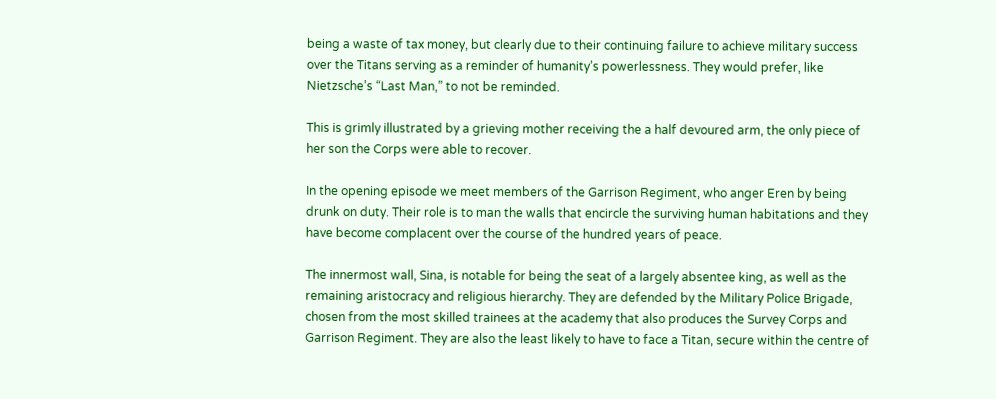being a waste of tax money, but clearly due to their continuing failure to achieve military success over the Titans serving as a reminder of humanity’s powerlessness. They would prefer, like Nietzsche’s “Last Man,” to not be reminded.

This is grimly illustrated by a grieving mother receiving the a half devoured arm, the only piece of her son the Corps were able to recover.

In the opening episode we meet members of the Garrison Regiment, who anger Eren by being drunk on duty. Their role is to man the walls that encircle the surviving human habitations and they have become complacent over the course of the hundred years of peace.

The innermost wall, Sina, is notable for being the seat of a largely absentee king, as well as the remaining aristocracy and religious hierarchy. They are defended by the Military Police Brigade, chosen from the most skilled trainees at the academy that also produces the Survey Corps and Garrison Regiment. They are also the least likely to have to face a Titan, secure within the centre of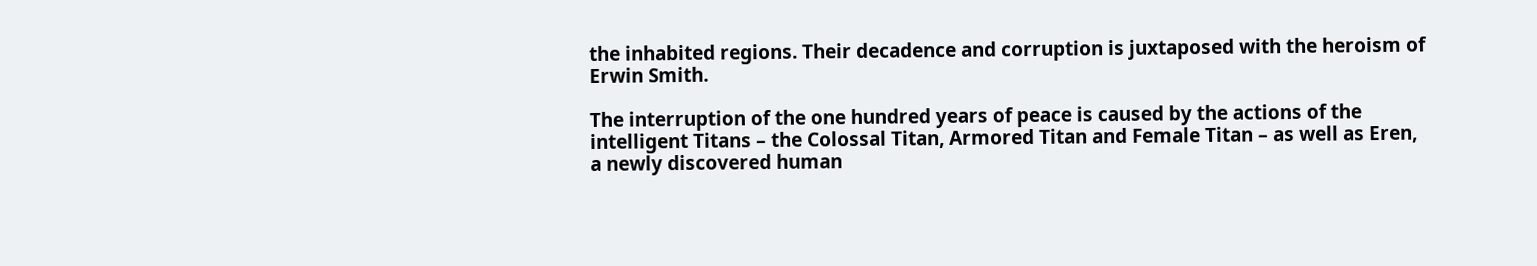the inhabited regions. Their decadence and corruption is juxtaposed with the heroism of Erwin Smith.

The interruption of the one hundred years of peace is caused by the actions of the intelligent Titans – the Colossal Titan, Armored Titan and Female Titan – as well as Eren, a newly discovered human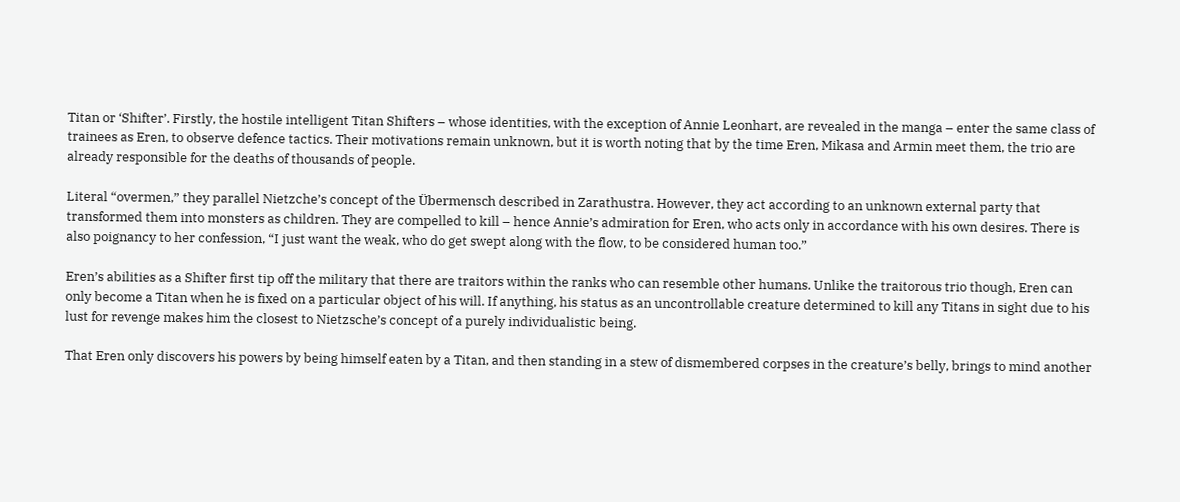Titan or ‘Shifter’. Firstly, the hostile intelligent Titan Shifters – whose identities, with the exception of Annie Leonhart, are revealed in the manga – enter the same class of trainees as Eren, to observe defence tactics. Their motivations remain unknown, but it is worth noting that by the time Eren, Mikasa and Armin meet them, the trio are already responsible for the deaths of thousands of people.

Literal “overmen,” they parallel Nietzche’s concept of the Übermensch described in Zarathustra. However, they act according to an unknown external party that transformed them into monsters as children. They are compelled to kill – hence Annie’s admiration for Eren, who acts only in accordance with his own desires. There is also poignancy to her confession, “I just want the weak, who do get swept along with the flow, to be considered human too.”

Eren’s abilities as a Shifter first tip off the military that there are traitors within the ranks who can resemble other humans. Unlike the traitorous trio though, Eren can only become a Titan when he is fixed on a particular object of his will. If anything, his status as an uncontrollable creature determined to kill any Titans in sight due to his lust for revenge makes him the closest to Nietzsche’s concept of a purely individualistic being.

That Eren only discovers his powers by being himself eaten by a Titan, and then standing in a stew of dismembered corpses in the creature’s belly, brings to mind another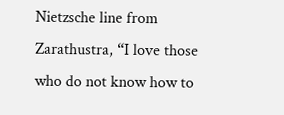Nietzsche line from Zarathustra, “I love those who do not know how to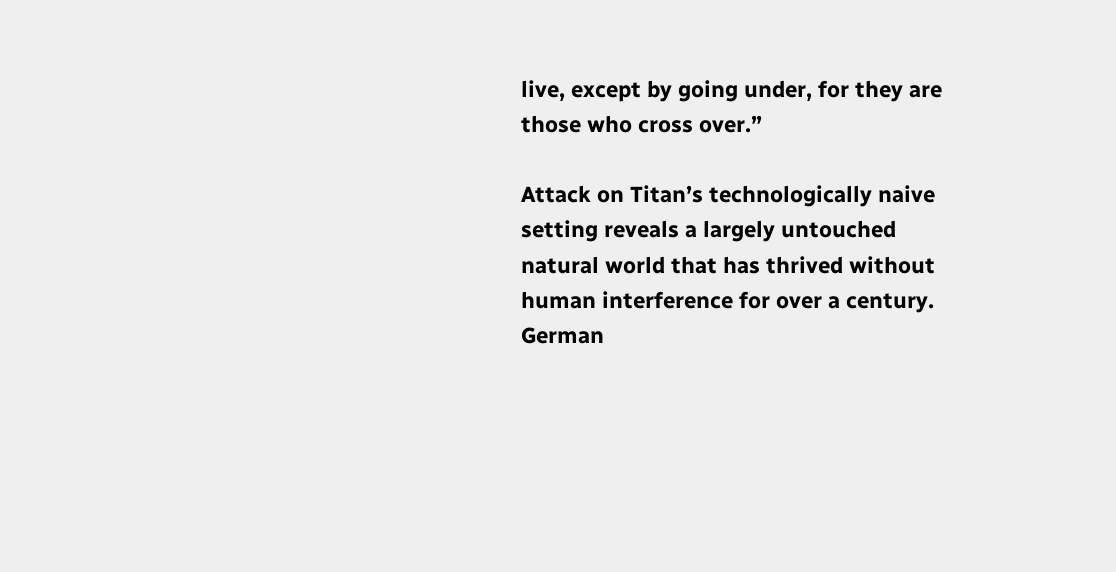live, except by going under, for they are those who cross over.”

Attack on Titan’s technologically naive setting reveals a largely untouched natural world that has thrived without human interference for over a century. German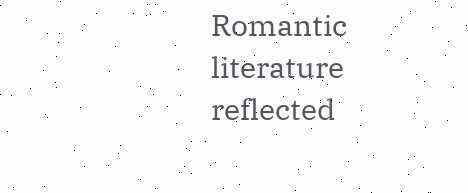Romantic literature reflected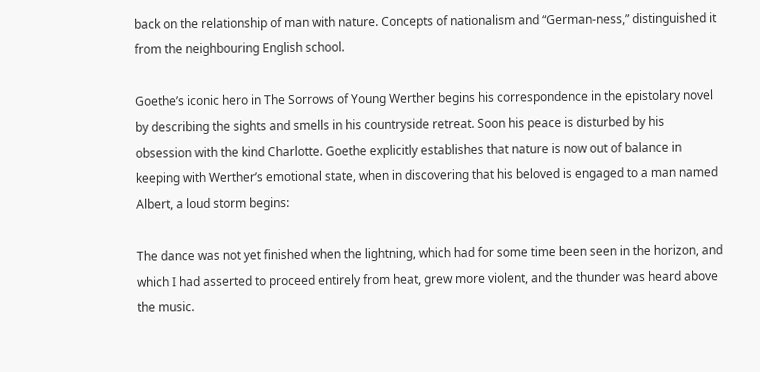back on the relationship of man with nature. Concepts of nationalism and “German-ness,” distinguished it from the neighbouring English school.

Goethe’s iconic hero in The Sorrows of Young Werther begins his correspondence in the epistolary novel by describing the sights and smells in his countryside retreat. Soon his peace is disturbed by his obsession with the kind Charlotte. Goethe explicitly establishes that nature is now out of balance in keeping with Werther’s emotional state, when in discovering that his beloved is engaged to a man named Albert, a loud storm begins:

The dance was not yet finished when the lightning, which had for some time been seen in the horizon, and which I had asserted to proceed entirely from heat, grew more violent, and the thunder was heard above the music.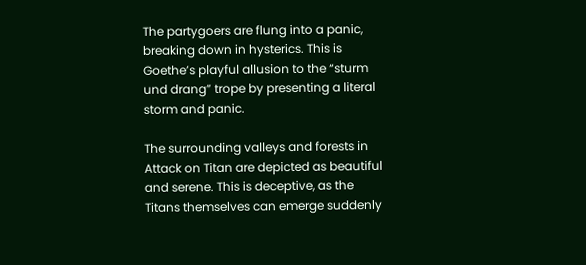The partygoers are flung into a panic, breaking down in hysterics. This is Goethe’s playful allusion to the “sturm und drang” trope by presenting a literal storm and panic.

The surrounding valleys and forests in Attack on Titan are depicted as beautiful and serene. This is deceptive, as the Titans themselves can emerge suddenly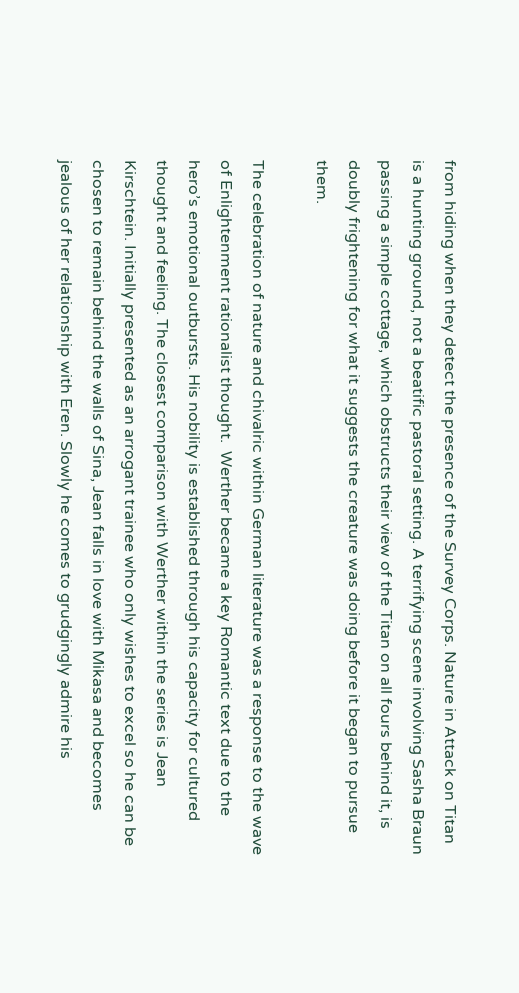from hiding when they detect the presence of the Survey Corps. Nature in Attack on Titan is a hunting ground, not a beatific pastoral setting. A terrifying scene involving Sasha Braun passing a simple cottage, which obstructs their view of the Titan on all fours behind it, is doubly frightening for what it suggests the creature was doing before it began to pursue them.

The celebration of nature and chivalric within German literature was a response to the wave of Enlightenment rationalist thought.  Werther became a key Romantic text due to the hero’s emotional outbursts. His nobility is established through his capacity for cultured thought and feeling. The closest comparison with Werther within the series is Jean Kirschtein. Initially presented as an arrogant trainee who only wishes to excel so he can be chosen to remain behind the walls of Sina, Jean falls in love with Mikasa and becomes jealous of her relationship with Eren. Slowly he comes to grudgingly admire his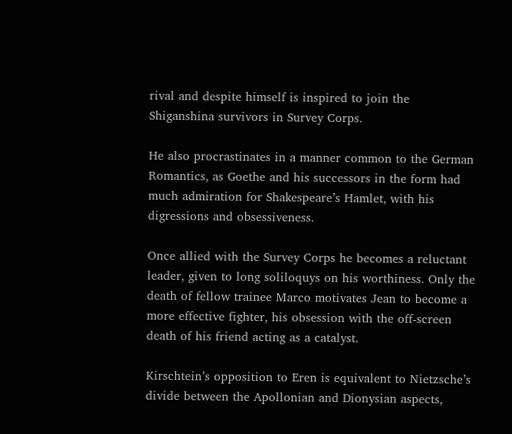rival and despite himself is inspired to join the Shiganshina survivors in Survey Corps.

He also procrastinates in a manner common to the German Romantics, as Goethe and his successors in the form had much admiration for Shakespeare’s Hamlet, with his digressions and obsessiveness.

Once allied with the Survey Corps he becomes a reluctant leader, given to long soliloquys on his worthiness. Only the death of fellow trainee Marco motivates Jean to become a more effective fighter, his obsession with the off-screen death of his friend acting as a catalyst.

Kirschtein’s opposition to Eren is equivalent to Nietzsche’s divide between the Apollonian and Dionysian aspects,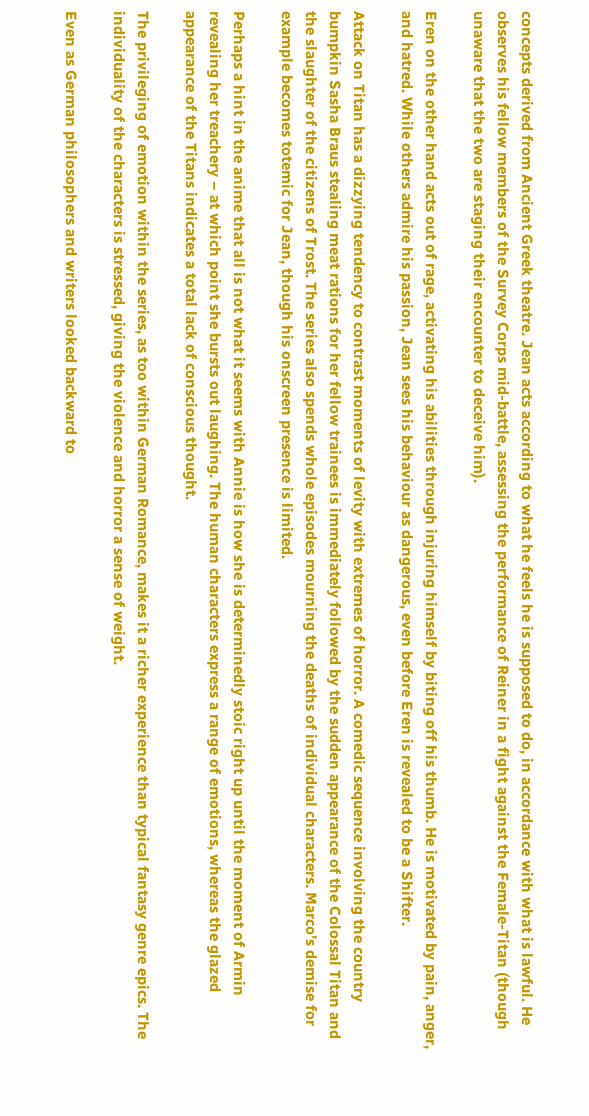concepts derived from Ancient Greek theatre. Jean acts according to what he feels he is supposed to do, in accordance with what is lawful. He observes his fellow members of the Survey Corps mid-battle, assessing the performance of Reiner in a fight against the Female-Titan (though unaware that the two are staging their encounter to deceive him).

Eren on the other hand acts out of rage, activating his abilities through injuring himself by biting off his thumb. He is motivated by pain, anger, and hatred. While others admire his passion, Jean sees his behaviour as dangerous, even before Eren is revealed to be a Shifter.

Attack on Titan has a dizzying tendency to contrast moments of levity with extremes of horror. A comedic sequence involving the country bumpkin Sasha Braus stealing meat rations for her fellow trainees is immediately followed by the sudden appearance of the Colossal Titan and the slaughter of the citizens of Trost. The series also spends whole episodes mourning the deaths of individual characters. Marco’s demise for example becomes totemic for Jean, though his onscreen presence is limited.

Perhaps a hint in the anime that all is not what it seems with Annie is how she is determinedly stoic right up until the moment of Armin revealing her treachery – at which point she bursts out laughing. The human characters express a range of emotions, whereas the glazed appearance of the Titans indicates a total lack of conscious thought.

The privileging of emotion within the series, as too within German Romance, makes it a richer experience than typical fantasy genre epics. The individuality of the characters is stressed, giving the violence and horror a sense of weight.

Even as German philosophers and writers looked backward to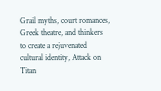Grail myths, court romances, Greek theatre, and thinkers to create a rejuvenated cultural identity, Attack on Titan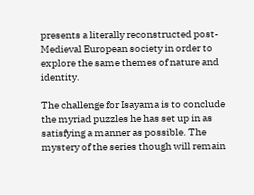presents a literally reconstructed post-Medieval European society in order to explore the same themes of nature and identity.

The challenge for Isayama is to conclude the myriad puzzles he has set up in as satisfying a manner as possible. The mystery of the series though will remain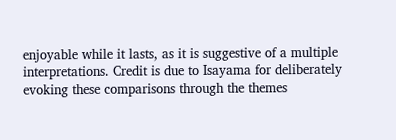enjoyable while it lasts, as it is suggestive of a multiple interpretations. Credit is due to Isayama for deliberately evoking these comparisons through the themes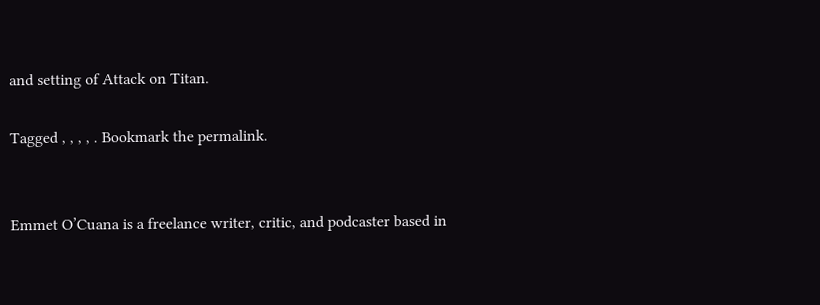and setting of Attack on Titan.

Tagged , , , , . Bookmark the permalink.


Emmet O’Cuana is a freelance writer, critic, and podcaster based in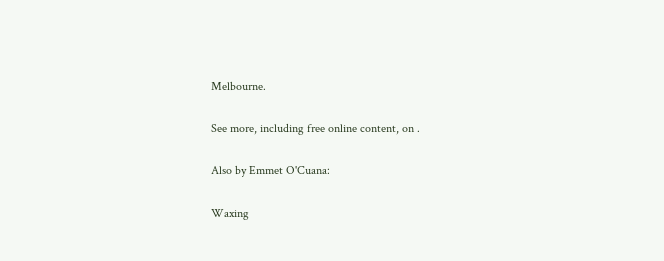Melbourne.

See more, including free online content, on .

Also by Emmet O'Cuana:

Waxing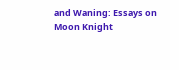and Waning: Essays on Moon Knight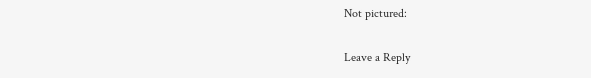Not pictured:

Leave a Reply